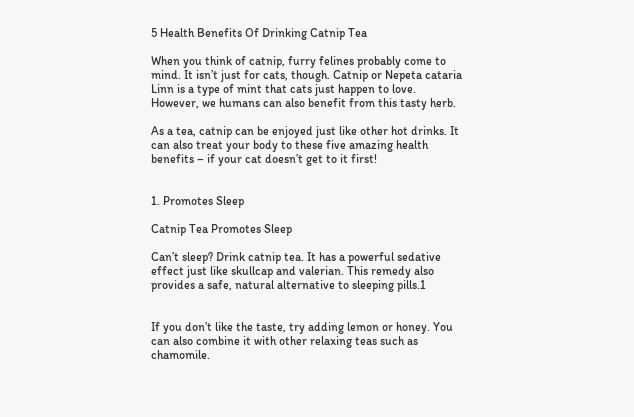5 Health Benefits Of Drinking Catnip Tea

When you think of catnip, furry felines probably come to mind. It isn’t just for cats, though. Catnip or Nepeta cataria Linn is a type of mint that cats just happen to love. However, we humans can also benefit from this tasty herb.

As a tea, catnip can be enjoyed just like other hot drinks. It can also treat your body to these five amazing health benefits – if your cat doesn’t get to it first!


1. Promotes Sleep

Catnip Tea Promotes Sleep

Can’t sleep? Drink catnip tea. It has a powerful sedative effect just like skullcap and valerian. This remedy also provides a safe, natural alternative to sleeping pills.1


If you don’t like the taste, try adding lemon or honey. You can also combine it with other relaxing teas such as chamomile.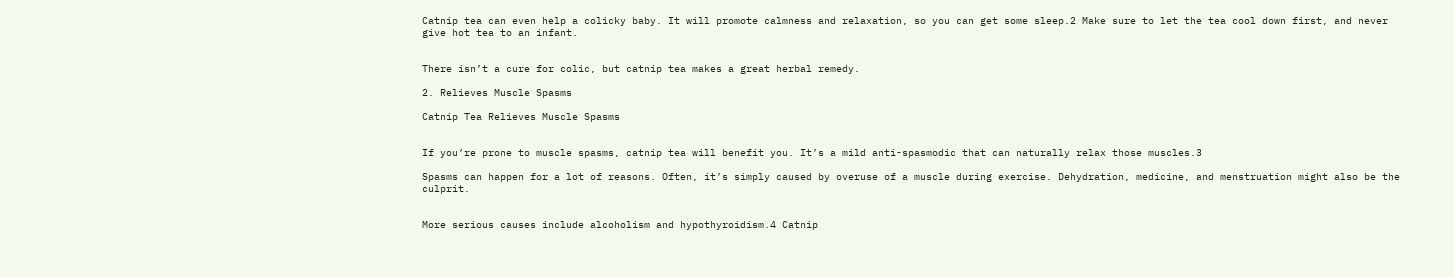Catnip tea can even help a colicky baby. It will promote calmness and relaxation, so you can get some sleep.2 Make sure to let the tea cool down first, and never give hot tea to an infant.


There isn’t a cure for colic, but catnip tea makes a great herbal remedy.

2. Relieves Muscle Spasms

Catnip Tea Relieves Muscle Spasms


If you’re prone to muscle spasms, catnip tea will benefit you. It’s a mild anti-spasmodic that can naturally relax those muscles.3

Spasms can happen for a lot of reasons. Often, it’s simply caused by overuse of a muscle during exercise. Dehydration, medicine, and menstruation might also be the culprit.


More serious causes include alcoholism and hypothyroidism.4 Catnip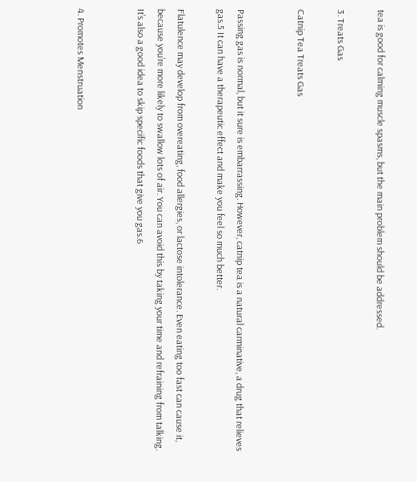tea is good for calming muscle spasms, but the main problem should be addressed.

3. Treats Gas

Catnip Tea Treats Gas


Passing gas is normal, but it sure is embarrassing. However, catnip tea is a natural carminative, a drug that relieves gas.5 It can have a therapeutic effect and make you feel so much better.

Flatulence may develop from overeating, food allergies, or lactose intolerance. Even eating too fast can cause it, because you’re more likely to swallow lots of air. You can avoid this by taking your time and refraining from talking. It’s also a good idea to skip specific foods that give you gas.6


4. Promotes Menstruation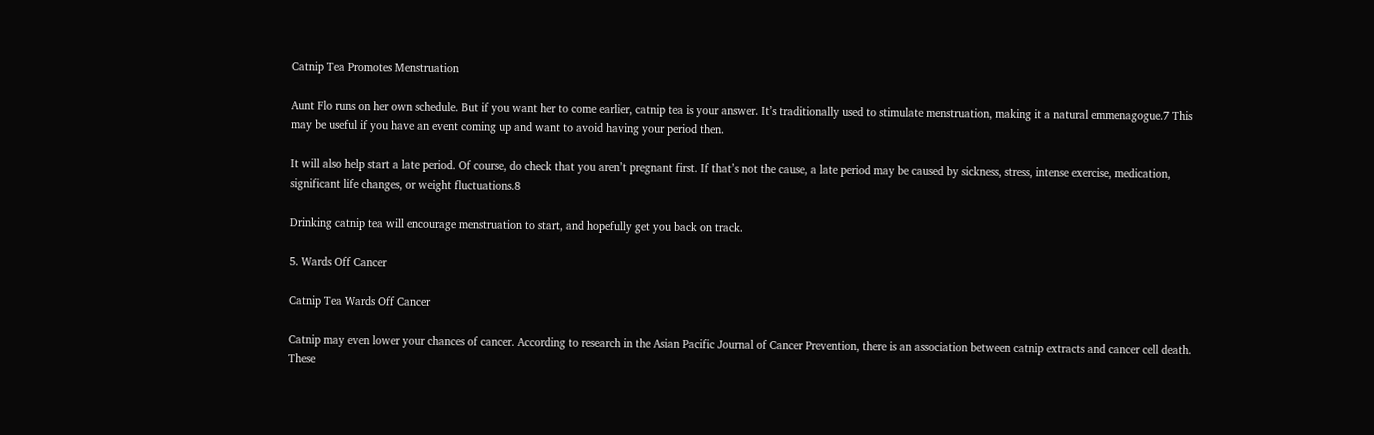Catnip Tea Promotes Menstruation

Aunt Flo runs on her own schedule. But if you want her to come earlier, catnip tea is your answer. It’s traditionally used to stimulate menstruation, making it a natural emmenagogue.7 This may be useful if you have an event coming up and want to avoid having your period then.

It will also help start a late period. Of course, do check that you aren’t pregnant first. If that’s not the cause, a late period may be caused by sickness, stress, intense exercise, medication, significant life changes, or weight fluctuations.8

Drinking catnip tea will encourage menstruation to start, and hopefully get you back on track.

5. Wards Off Cancer

Catnip Tea Wards Off Cancer

Catnip may even lower your chances of cancer. According to research in the Asian Pacific Journal of Cancer Prevention, there is an association between catnip extracts and cancer cell death. These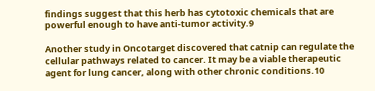findings suggest that this herb has cytotoxic chemicals that are powerful enough to have anti-tumor activity.9

Another study in Oncotarget discovered that catnip can regulate the cellular pathways related to cancer. It may be a viable therapeutic agent for lung cancer, along with other chronic conditions.10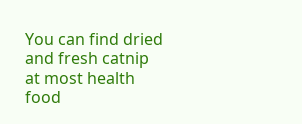You can find dried and fresh catnip at most health food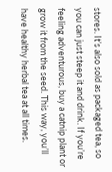stores. It’s also sold as packaged tea, so you can just steep it and drink. If you’re feeling adventurous, buy a catnip plant or grow it from the seed. This way, you’ll have healthy herbal tea at all times.